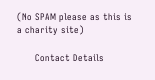(No SPAM please as this is a charity site)

      Contact Details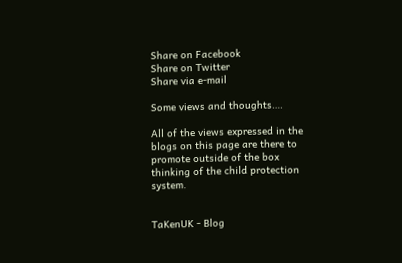Share on Facebook
Share on Twitter
Share via e-mail

Some views and thoughts….

All of the views expressed in the blogs on this page are there to promote outside of the box thinking of the child protection system.


TaKenUK - Blog